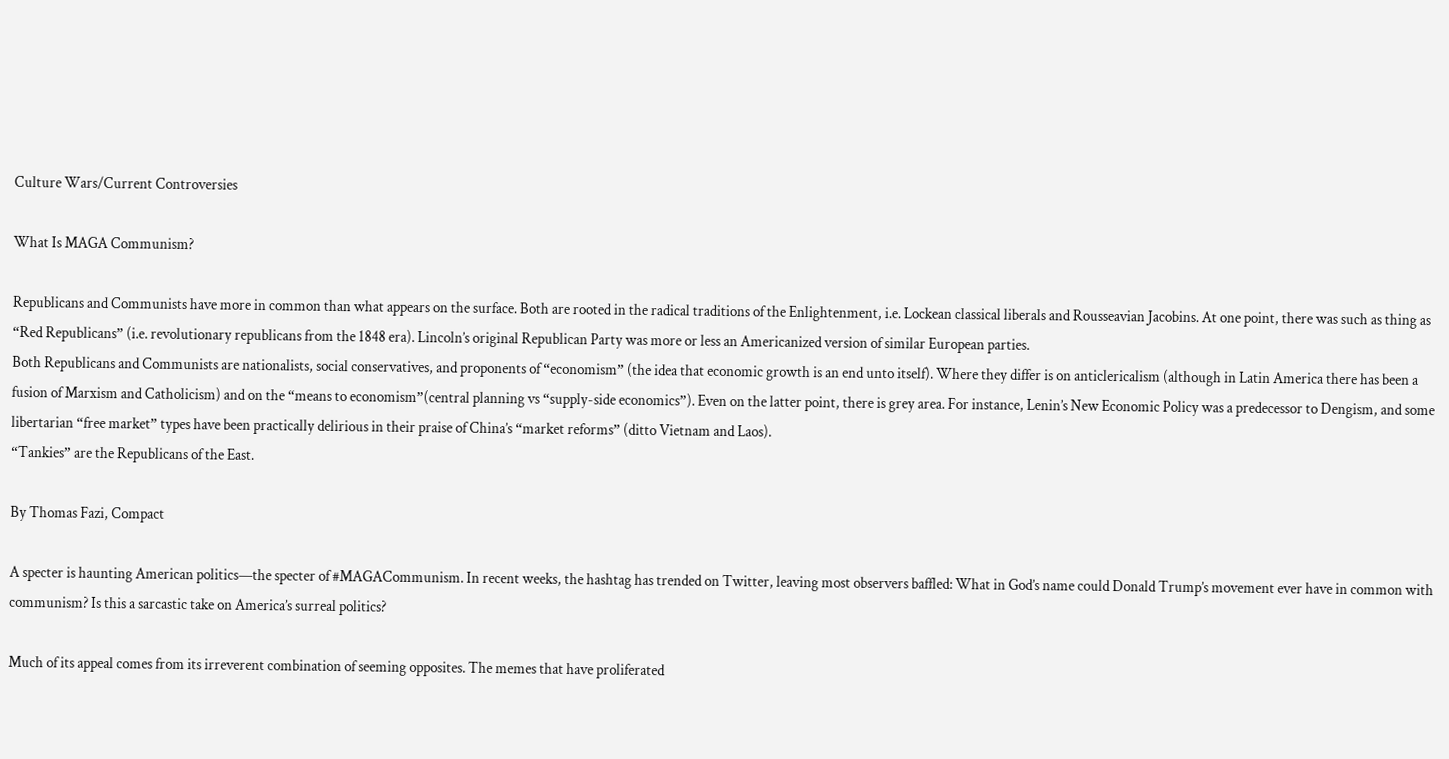Culture Wars/Current Controversies

What Is MAGA Communism?

Republicans and Communists have more in common than what appears on the surface. Both are rooted in the radical traditions of the Enlightenment, i.e. Lockean classical liberals and Rousseavian Jacobins. At one point, there was such as thing as “Red Republicans” (i.e. revolutionary republicans from the 1848 era). Lincoln’s original Republican Party was more or less an Americanized version of similar European parties.
Both Republicans and Communists are nationalists, social conservatives, and proponents of “economism” (the idea that economic growth is an end unto itself). Where they differ is on anticlericalism (although in Latin America there has been a fusion of Marxism and Catholicism) and on the “means to economism”(central planning vs “supply-side economics”). Even on the latter point, there is grey area. For instance, Lenin’s New Economic Policy was a predecessor to Dengism, and some libertarian “free market” types have been practically delirious in their praise of China’s “market reforms” (ditto Vietnam and Laos).
“Tankies” are the Republicans of the East.

By Thomas Fazi, Compact

A specter is haunting American politics—the specter of #MAGACommunism. In recent weeks, the hashtag has trended on Twitter, leaving most observers baffled: What in God’s name could Donald Trump’s movement ever have in common with communism? Is this a sarcastic take on America’s surreal politics?

Much of its appeal comes from its irreverent combination of seeming opposites. The memes that have proliferated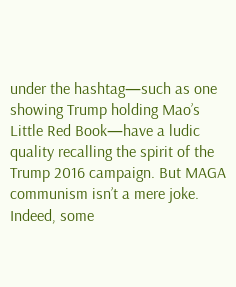under the hashtag—such as one showing Trump holding Mao’s Little Red Book—have a ludic quality recalling the spirit of the Trump 2016 campaign. But MAGA communism isn’t a mere joke. Indeed, some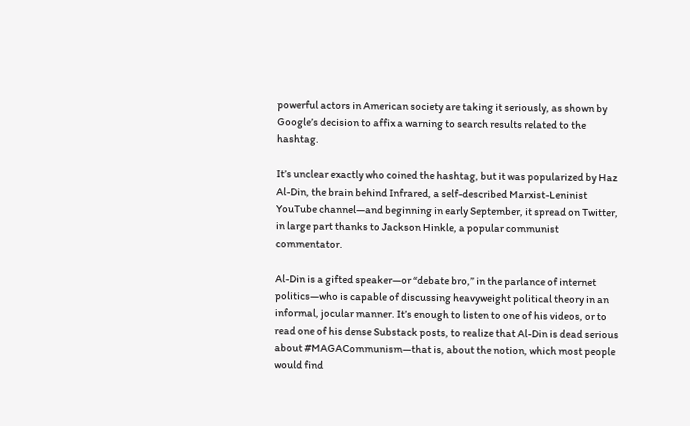powerful actors in American society are taking it seriously, as shown by Google’s decision to affix a warning to search results related to the hashtag.

It’s unclear exactly who coined the hashtag, but it was popularized by Haz Al-Din, the brain behind Infrared, a self-described Marxist-Leninist YouTube channel—and beginning in early September, it spread on Twitter, in large part thanks to Jackson Hinkle, a popular communist commentator.

Al-Din is a gifted speaker—or “debate bro,” in the parlance of internet politics—who is capable of discussing heavyweight political theory in an informal, jocular manner. It’s enough to listen to one of his videos, or to read one of his dense Substack posts, to realize that Al-Din is dead serious about #MAGACommunism—that is, about the notion, which most people would find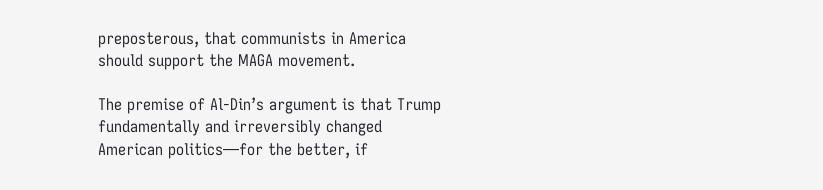preposterous, that communists in America should support the MAGA movement.

The premise of Al-Din’s argument is that Trump fundamentally and irreversibly changed American politics—for the better, if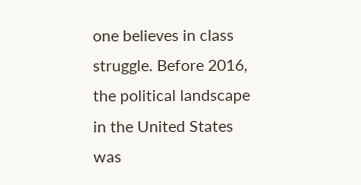one believes in class struggle. Before 2016, the political landscape in the United States was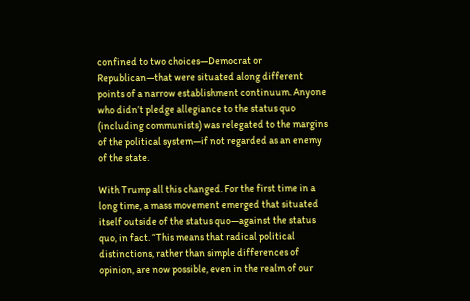confined to two choices—Democrat or Republican—that were situated along different points of a narrow establishment continuum. Anyone who didn’t pledge allegiance to the status quo (including communists) was relegated to the margins of the political system—if not regarded as an enemy of the state.

With Trump all this changed. For the first time in a long time, a mass movement emerged that situated itself outside of the status quo—against the status quo, in fact. “This means that radical political distinctions, rather than simple differences of opinion, are now possible, even in the realm of our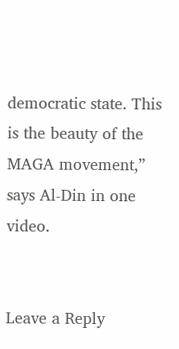democratic state. This is the beauty of the MAGA movement,” says Al-Din in one video.


Leave a Reply